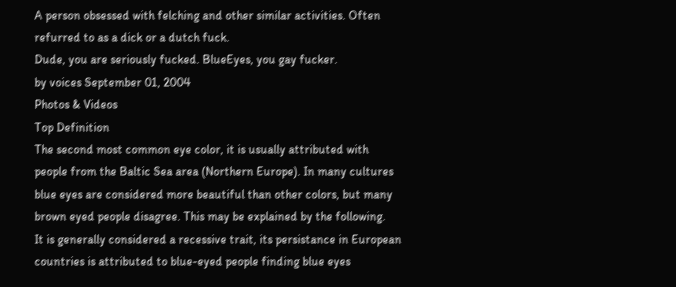A person obsessed with felching and other similar activities. Often refurred to as a dick or a dutch fuck.
Dude, you are seriously fucked. BlueEyes, you gay fucker.
by voices September 01, 2004
Photos & Videos
Top Definition
The second most common eye color, it is usually attributed with people from the Baltic Sea area (Northern Europe). In many cultures blue eyes are considered more beautiful than other colors, but many brown eyed people disagree. This may be explained by the following.
It is generally considered a recessive trait, its persistance in European countries is attributed to blue-eyed people finding blue eyes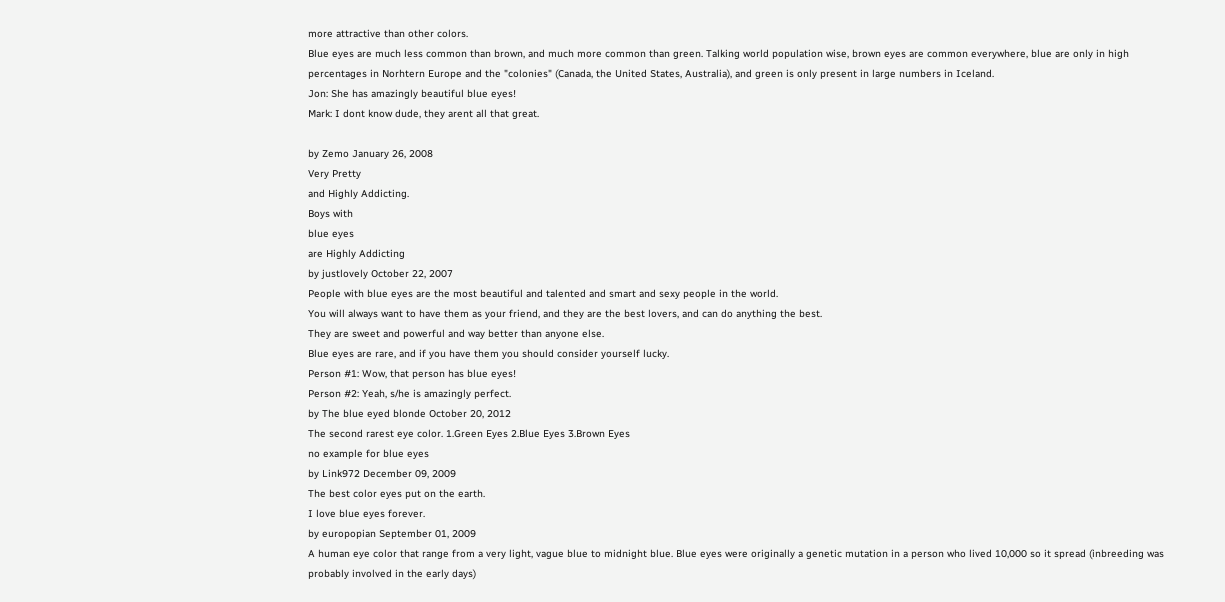more attractive than other colors.
Blue eyes are much less common than brown, and much more common than green. Talking world population wise, brown eyes are common everywhere, blue are only in high percentages in Norhtern Europe and the "colonies" (Canada, the United States, Australia), and green is only present in large numbers in Iceland.
Jon: She has amazingly beautiful blue eyes!
Mark: I dont know dude, they arent all that great.

by Zemo January 26, 2008
Very Pretty
and Highly Addicting.
Boys with
blue eyes
are Highly Addicting
by justlovely October 22, 2007
People with blue eyes are the most beautiful and talented and smart and sexy people in the world.
You will always want to have them as your friend, and they are the best lovers, and can do anything the best.
They are sweet and powerful and way better than anyone else.
Blue eyes are rare, and if you have them you should consider yourself lucky.
Person #1: Wow, that person has blue eyes!
Person #2: Yeah, s/he is amazingly perfect.
by The blue eyed blonde October 20, 2012
The second rarest eye color. 1.Green Eyes 2.Blue Eyes 3.Brown Eyes
no example for blue eyes
by Link972 December 09, 2009
The best color eyes put on the earth.
I love blue eyes forever.
by europopian September 01, 2009
A human eye color that range from a very light, vague blue to midnight blue. Blue eyes were originally a genetic mutation in a person who lived 10,000 so it spread (inbreeding was probably involved in the early days)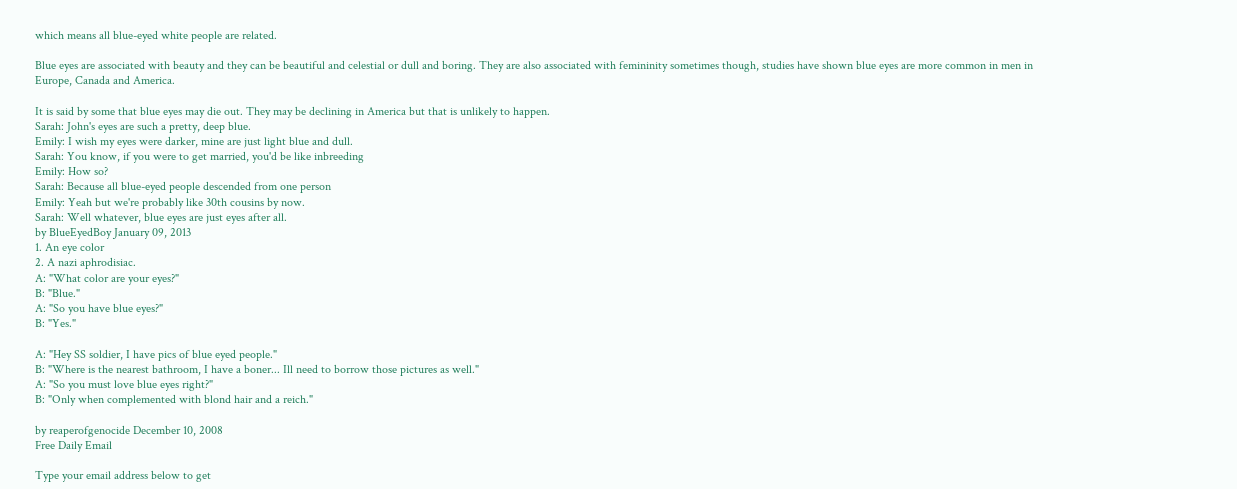which means all blue-eyed white people are related.

Blue eyes are associated with beauty and they can be beautiful and celestial or dull and boring. They are also associated with femininity sometimes though, studies have shown blue eyes are more common in men in Europe, Canada and America.

It is said by some that blue eyes may die out. They may be declining in America but that is unlikely to happen.
Sarah: John's eyes are such a pretty, deep blue.
Emily: I wish my eyes were darker, mine are just light blue and dull.
Sarah: You know, if you were to get married, you'd be like inbreeding
Emily: How so?
Sarah: Because all blue-eyed people descended from one person
Emily: Yeah but we're probably like 30th cousins by now.
Sarah: Well whatever, blue eyes are just eyes after all.
by BlueEyedBoy January 09, 2013
1. An eye color
2. A nazi aphrodisiac.
A: "What color are your eyes?"
B: "Blue."
A: "So you have blue eyes?"
B: "Yes."

A: "Hey SS soldier, I have pics of blue eyed people."
B: "Where is the nearest bathroom, I have a boner... Ill need to borrow those pictures as well."
A: "So you must love blue eyes right?"
B: "Only when complemented with blond hair and a reich."

by reaperofgenocide December 10, 2008
Free Daily Email

Type your email address below to get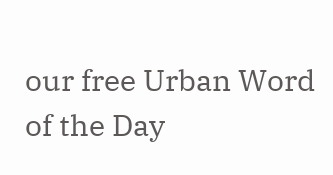our free Urban Word of the Day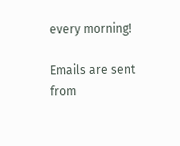every morning!

Emails are sent from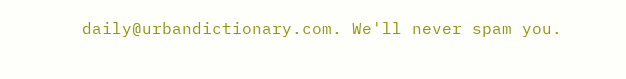daily@urbandictionary.com. We'll never spam you.